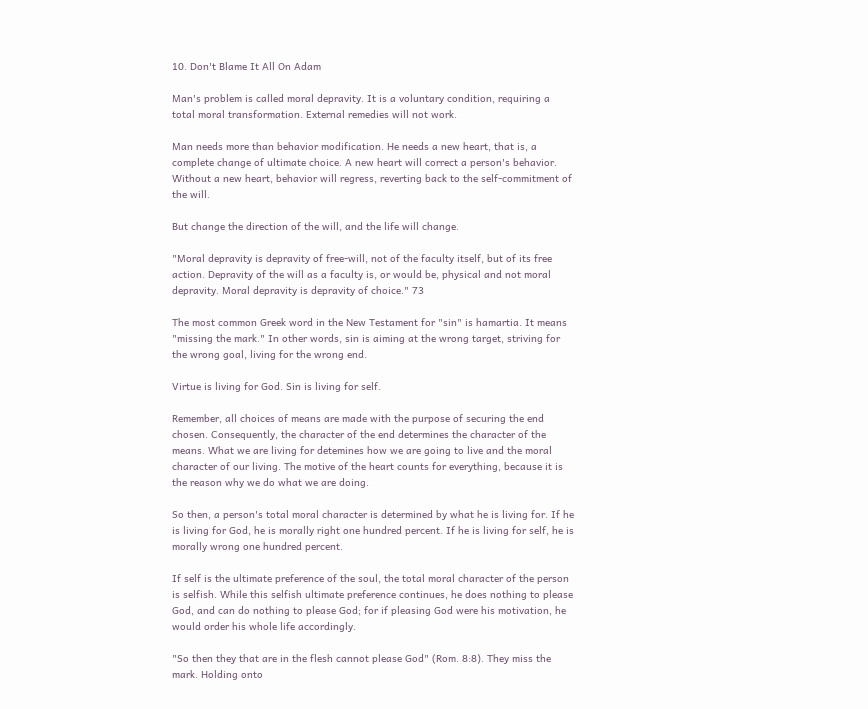10. Don't Blame It All On Adam

Man's problem is called moral depravity. It is a voluntary condition, requiring a total moral transformation. External remedies will not work.

Man needs more than behavior modification. He needs a new heart, that is, a complete change of ultimate choice. A new heart will correct a person's behavior. Without a new heart, behavior will regress, reverting back to the self-commitment of the will.

But change the direction of the will, and the life will change.

"Moral depravity is depravity of free-will, not of the faculty itself, but of its free action. Depravity of the will as a faculty is, or would be, physical and not moral depravity. Moral depravity is depravity of choice." 73

The most common Greek word in the New Testament for "sin" is hamartia. It means "missing the mark." In other words, sin is aiming at the wrong target, striving for the wrong goal, living for the wrong end.

Virtue is living for God. Sin is living for self.

Remember, all choices of means are made with the purpose of securing the end chosen. Consequently, the character of the end determines the character of the means. What we are living for detemines how we are going to live and the moral character of our living. The motive of the heart counts for everything, because it is the reason why we do what we are doing.

So then, a person's total moral character is determined by what he is living for. If he is living for God, he is morally right one hundred percent. If he is living for self, he is morally wrong one hundred percent.

If self is the ultimate preference of the soul, the total moral character of the person is selfish. While this selfish ultimate preference continues, he does nothing to please God, and can do nothing to please God; for if pleasing God were his motivation, he would order his whole life accordingly.

"So then they that are in the flesh cannot please God" (Rom. 8:8). They miss the mark. Holding onto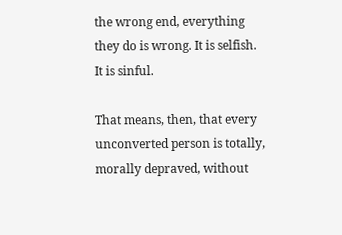the wrong end, everything they do is wrong. It is selfish. It is sinful.

That means, then, that every unconverted person is totally, morally depraved, without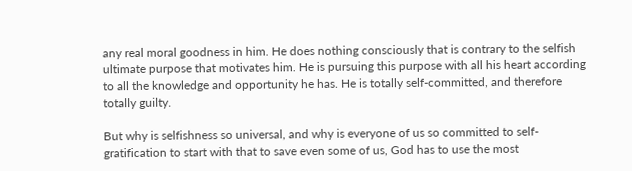any real moral goodness in him. He does nothing consciously that is contrary to the selfish ultimate purpose that motivates him. He is pursuing this purpose with all his heart according to all the knowledge and opportunity he has. He is totally self-committed, and therefore totally guilty.

But why is selfishness so universal, and why is everyone of us so committed to self-gratification to start with that to save even some of us, God has to use the most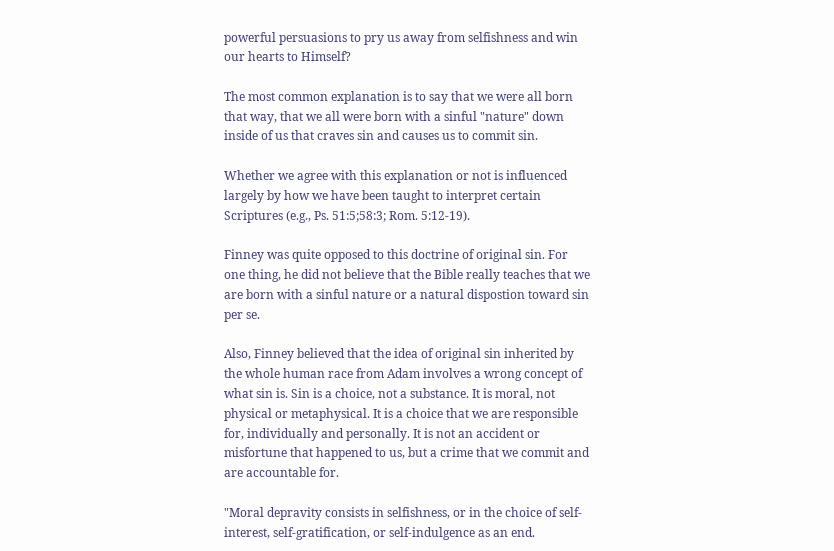powerful persuasions to pry us away from selfishness and win our hearts to Himself?

The most common explanation is to say that we were all born that way, that we all were born with a sinful "nature" down inside of us that craves sin and causes us to commit sin.

Whether we agree with this explanation or not is influenced largely by how we have been taught to interpret certain Scriptures (e.g., Ps. 51:5;58:3; Rom. 5:12-19).

Finney was quite opposed to this doctrine of original sin. For one thing, he did not believe that the Bible really teaches that we are born with a sinful nature or a natural dispostion toward sin per se.

Also, Finney believed that the idea of original sin inherited by the whole human race from Adam involves a wrong concept of what sin is. Sin is a choice, not a substance. It is moral, not physical or metaphysical. It is a choice that we are responsible for, individually and personally. It is not an accident or misfortune that happened to us, but a crime that we commit and are accountable for.

"Moral depravity consists in selfishness, or in the choice of self-interest, self-gratification, or self-indulgence as an end.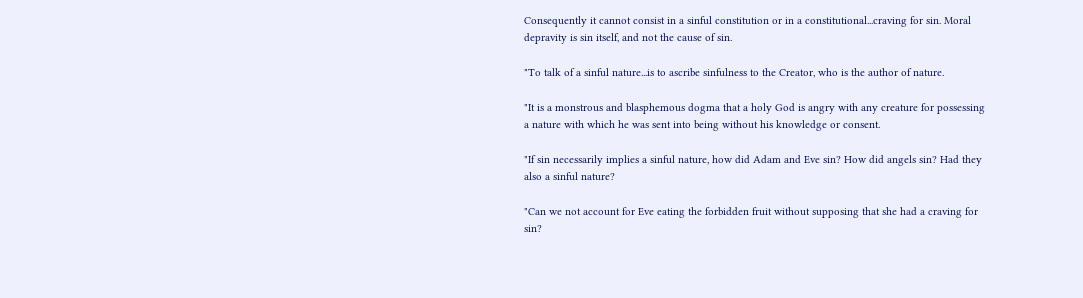Consequently it cannot consist in a sinful constitution or in a constitutional...craving for sin. Moral depravity is sin itself, and not the cause of sin.

"To talk of a sinful nature...is to ascribe sinfulness to the Creator, who is the author of nature.

"It is a monstrous and blasphemous dogma that a holy God is angry with any creature for possessing a nature with which he was sent into being without his knowledge or consent.

"If sin necessarily implies a sinful nature, how did Adam and Eve sin? How did angels sin? Had they also a sinful nature?

"Can we not account for Eve eating the forbidden fruit without supposing that she had a craving for sin?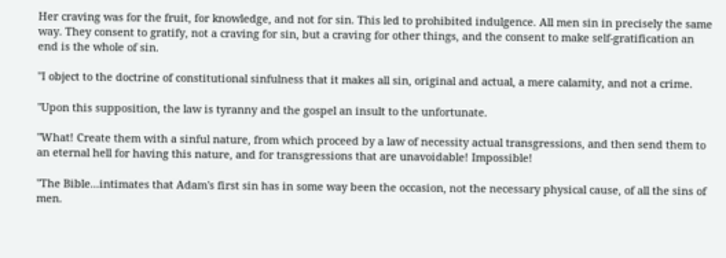Her craving was for the fruit, for knowledge, and not for sin. This led to prohibited indulgence. All men sin in precisely the same way. They consent to gratify, not a craving for sin, but a craving for other things, and the consent to make self-gratification an end is the whole of sin.

"I object to the doctrine of constitutional sinfulness that it makes all sin, original and actual, a mere calamity, and not a crime.

"Upon this supposition, the law is tyranny and the gospel an insult to the unfortunate.

"What! Create them with a sinful nature, from which proceed by a law of necessity actual transgressions, and then send them to an eternal hell for having this nature, and for transgressions that are unavoidable! Impossible!

"The Bible...intimates that Adam's first sin has in some way been the occasion, not the necessary physical cause, of all the sins of men.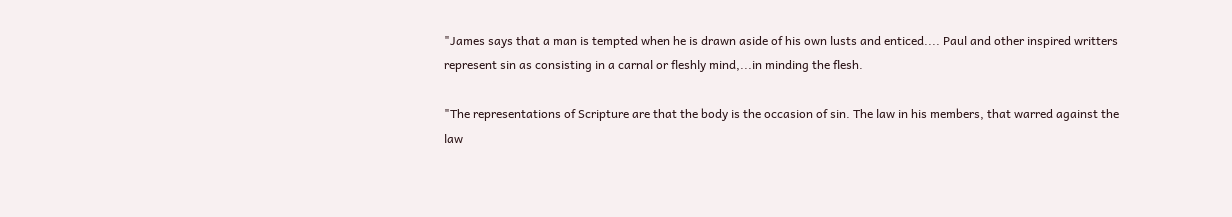"James says that a man is tempted when he is drawn aside of his own lusts and enticed.... Paul and other inspired writters represent sin as consisting in a carnal or fleshly mind,...in minding the flesh.

"The representations of Scripture are that the body is the occasion of sin. The law in his members, that warred against the law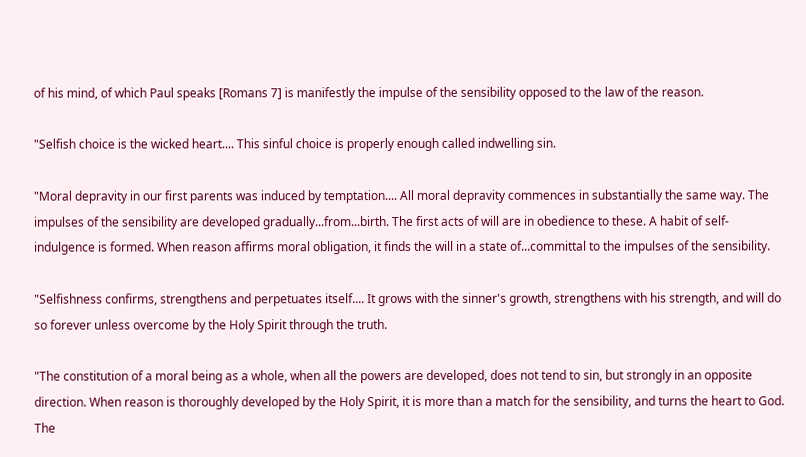of his mind, of which Paul speaks [Romans 7] is manifestly the impulse of the sensibility opposed to the law of the reason.

"Selfish choice is the wicked heart.... This sinful choice is properly enough called indwelling sin.

"Moral depravity in our first parents was induced by temptation.... All moral depravity commences in substantially the same way. The impulses of the sensibility are developed gradually...from...birth. The first acts of will are in obedience to these. A habit of self-indulgence is formed. When reason affirms moral obligation, it finds the will in a state of...committal to the impulses of the sensibility.

"Selfishness confirms, strengthens and perpetuates itself.... It grows with the sinner's growth, strengthens with his strength, and will do so forever unless overcome by the Holy Spirit through the truth.

"The constitution of a moral being as a whole, when all the powers are developed, does not tend to sin, but strongly in an opposite direction. When reason is thoroughly developed by the Holy Spirit, it is more than a match for the sensibility, and turns the heart to God. The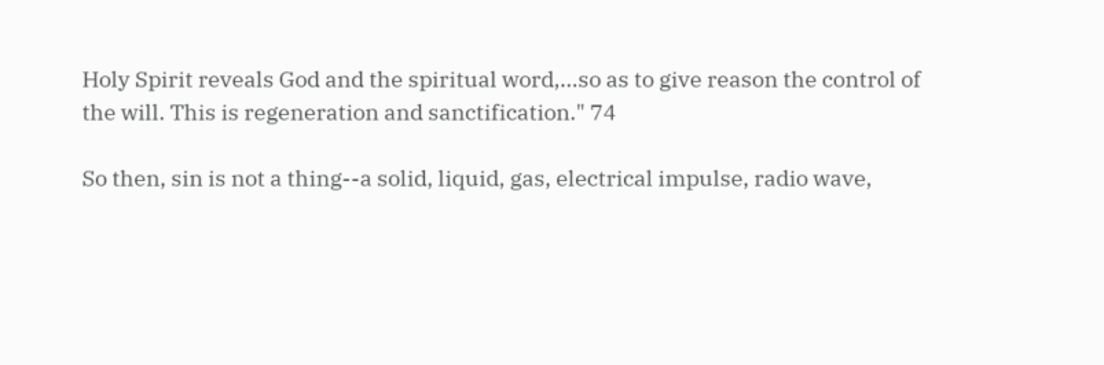Holy Spirit reveals God and the spiritual word,...so as to give reason the control of the will. This is regeneration and sanctification." 74

So then, sin is not a thing--a solid, liquid, gas, electrical impulse, radio wave,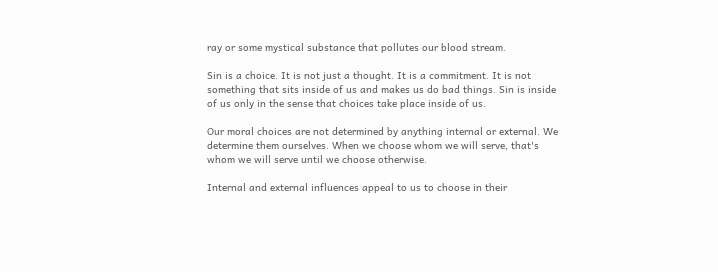ray or some mystical substance that pollutes our blood stream.

Sin is a choice. It is not just a thought. It is a commitment. It is not something that sits inside of us and makes us do bad things. Sin is inside of us only in the sense that choices take place inside of us.

Our moral choices are not determined by anything internal or external. We determine them ourselves. When we choose whom we will serve, that's whom we will serve until we choose otherwise.

Internal and external influences appeal to us to choose in their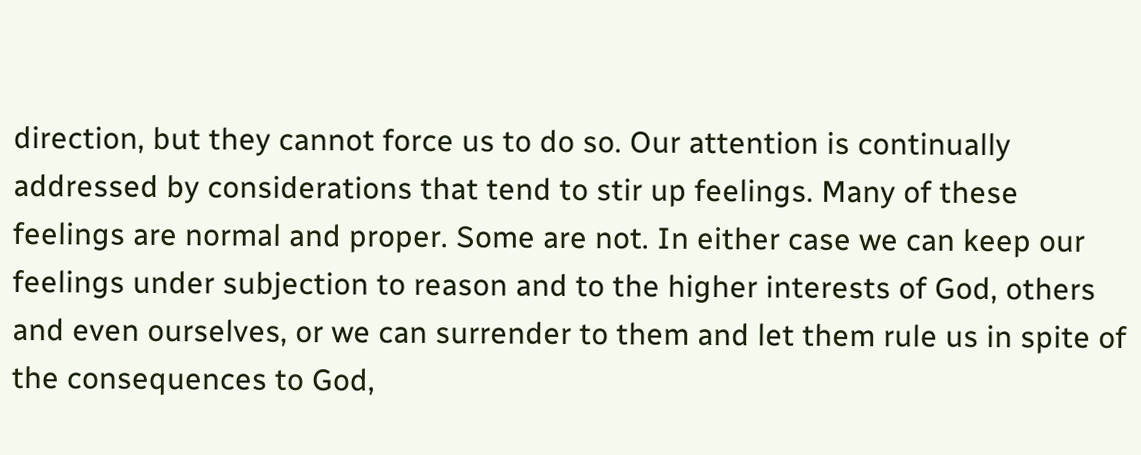direction, but they cannot force us to do so. Our attention is continually addressed by considerations that tend to stir up feelings. Many of these feelings are normal and proper. Some are not. In either case we can keep our feelings under subjection to reason and to the higher interests of God, others and even ourselves, or we can surrender to them and let them rule us in spite of the consequences to God,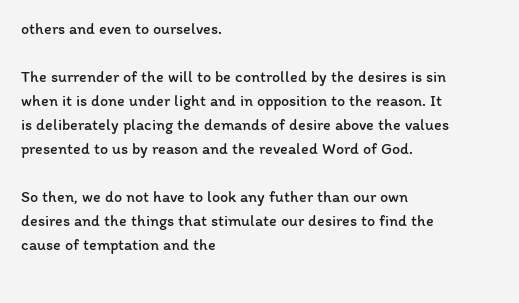others and even to ourselves.

The surrender of the will to be controlled by the desires is sin when it is done under light and in opposition to the reason. It is deliberately placing the demands of desire above the values presented to us by reason and the revealed Word of God.

So then, we do not have to look any futher than our own desires and the things that stimulate our desires to find the cause of temptation and the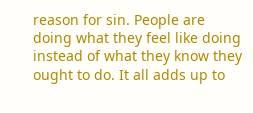reason for sin. People are doing what they feel like doing instead of what they know they ought to do. It all adds up to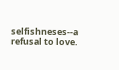selfishneses--a refusal to love.